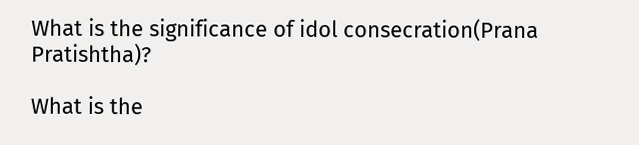What is the significance of idol consecration(Prana Pratishtha)?

What is the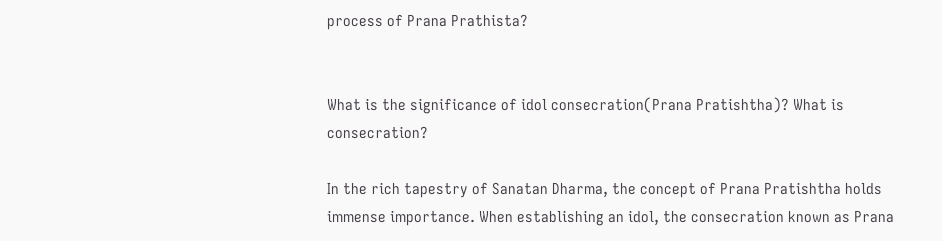process of Prana Prathista?


What is the significance of idol consecration(Prana Pratishtha)? What is consecration?

In the rich tapestry of Sanatan Dharma, the concept of Prana Pratishtha holds immense importance. When establishing an idol, the consecration known as Prana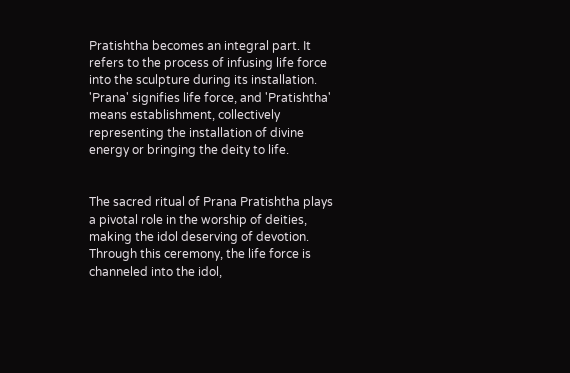Pratishtha becomes an integral part. It refers to the process of infusing life force into the sculpture during its installation. 'Prana' signifies life force, and 'Pratishtha' means establishment, collectively representing the installation of divine energy or bringing the deity to life.


The sacred ritual of Prana Pratishtha plays a pivotal role in the worship of deities, making the idol deserving of devotion. Through this ceremony, the life force is channeled into the idol,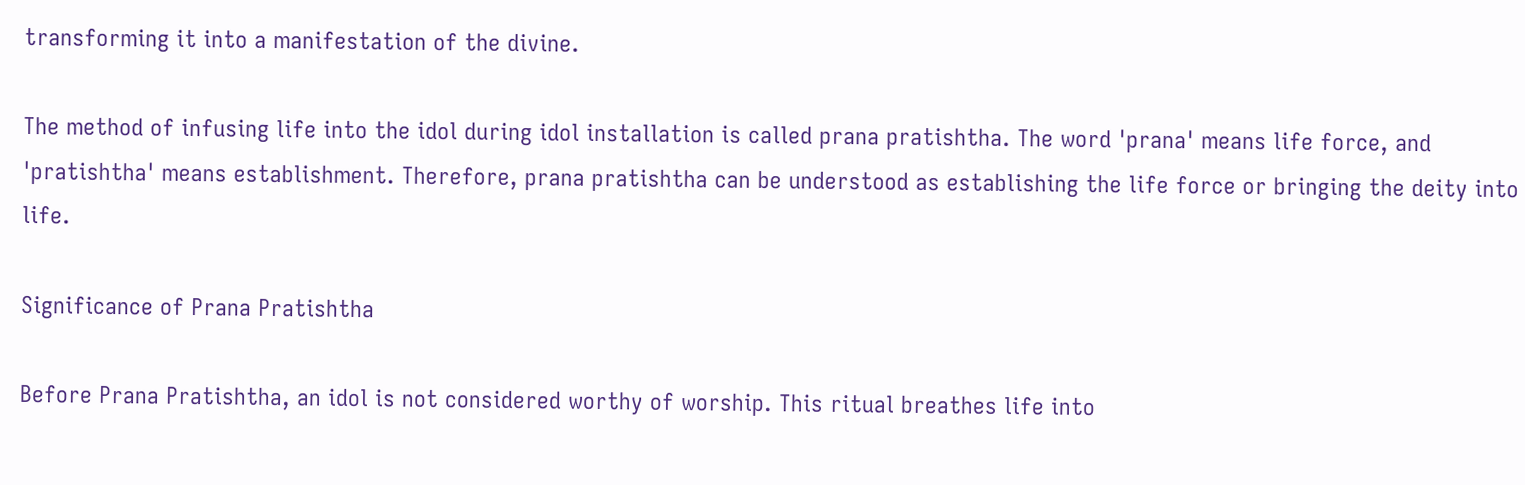transforming it into a manifestation of the divine.

The method of infusing life into the idol during idol installation is called prana pratishtha. The word 'prana' means life force, and 'pratishtha' means establishment. Therefore, prana pratishtha can be understood as establishing the life force or bringing the deity into life.

Significance of Prana Pratishtha

Before Prana Pratishtha, an idol is not considered worthy of worship. This ritual breathes life into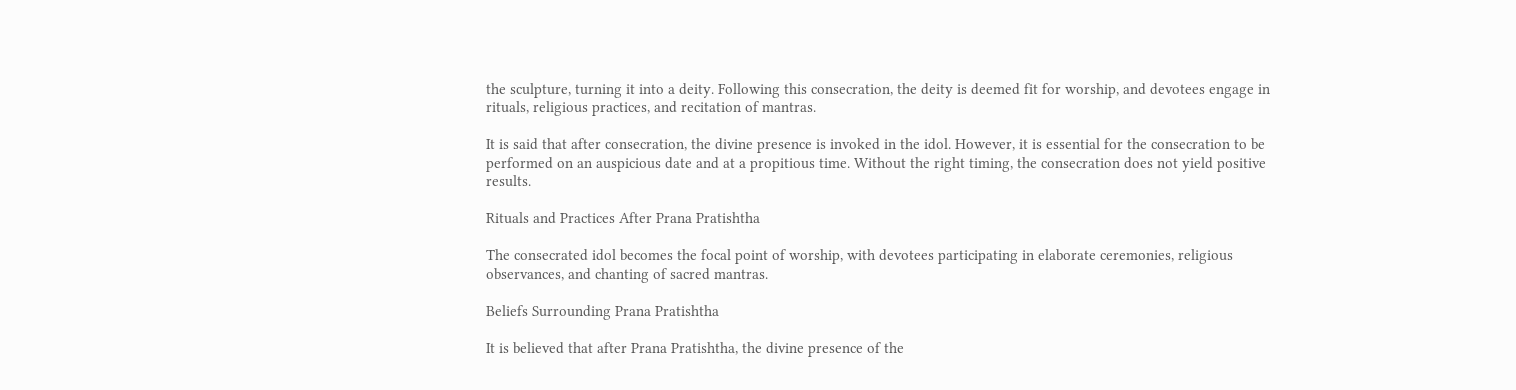the sculpture, turning it into a deity. Following this consecration, the deity is deemed fit for worship, and devotees engage in rituals, religious practices, and recitation of mantras.

It is said that after consecration, the divine presence is invoked in the idol. However, it is essential for the consecration to be performed on an auspicious date and at a propitious time. Without the right timing, the consecration does not yield positive results.

Rituals and Practices After Prana Pratishtha

The consecrated idol becomes the focal point of worship, with devotees participating in elaborate ceremonies, religious observances, and chanting of sacred mantras.

Beliefs Surrounding Prana Pratishtha

It is believed that after Prana Pratishtha, the divine presence of the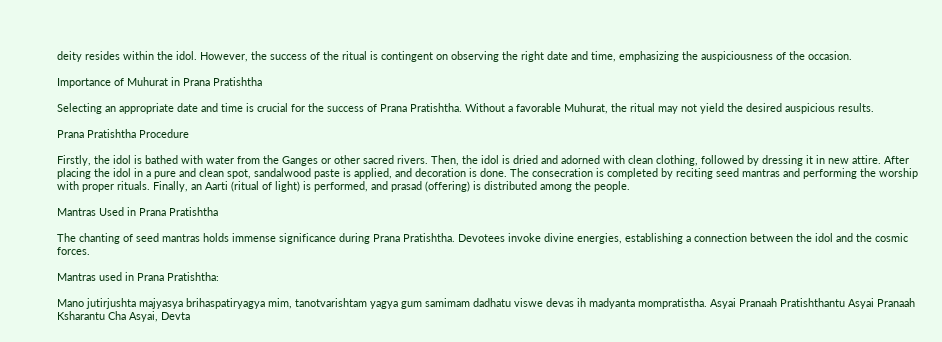deity resides within the idol. However, the success of the ritual is contingent on observing the right date and time, emphasizing the auspiciousness of the occasion.

Importance of Muhurat in Prana Pratishtha

Selecting an appropriate date and time is crucial for the success of Prana Pratishtha. Without a favorable Muhurat, the ritual may not yield the desired auspicious results.

Prana Pratishtha Procedure

Firstly, the idol is bathed with water from the Ganges or other sacred rivers. Then, the idol is dried and adorned with clean clothing, followed by dressing it in new attire. After placing the idol in a pure and clean spot, sandalwood paste is applied, and decoration is done. The consecration is completed by reciting seed mantras and performing the worship with proper rituals. Finally, an Aarti (ritual of light) is performed, and prasad (offering) is distributed among the people.

Mantras Used in Prana Pratishtha

The chanting of seed mantras holds immense significance during Prana Pratishtha. Devotees invoke divine energies, establishing a connection between the idol and the cosmic forces.

Mantras used in Prana Pratishtha:

Mano jutirjushta majyasya brihaspatiryagya mim, tanotvarishtam yagya gum samimam dadhatu viswe devas ih madyanta mompratistha. Asyai Pranaah Pratishthantu Asyai Pranaah Ksharantu Cha Asyai, Devta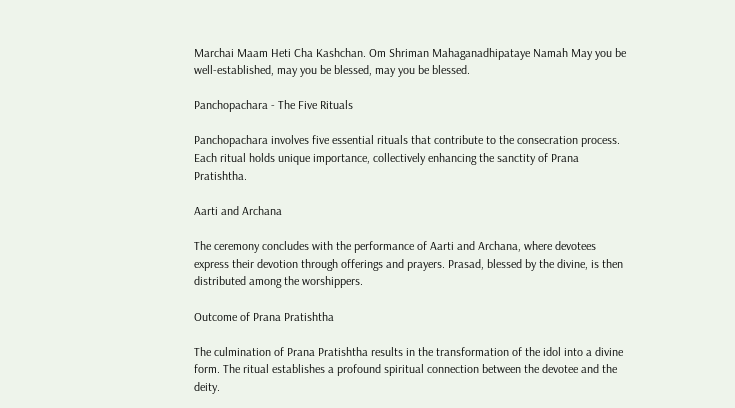Marchai Maam Heti Cha Kashchan. Om Shriman Mahaganadhipataye Namah May you be well-established, may you be blessed, may you be blessed.

Panchopachara - The Five Rituals

Panchopachara involves five essential rituals that contribute to the consecration process. Each ritual holds unique importance, collectively enhancing the sanctity of Prana Pratishtha.

Aarti and Archana

The ceremony concludes with the performance of Aarti and Archana, where devotees express their devotion through offerings and prayers. Prasad, blessed by the divine, is then distributed among the worshippers.

Outcome of Prana Pratishtha

The culmination of Prana Pratishtha results in the transformation of the idol into a divine form. The ritual establishes a profound spiritual connection between the devotee and the deity.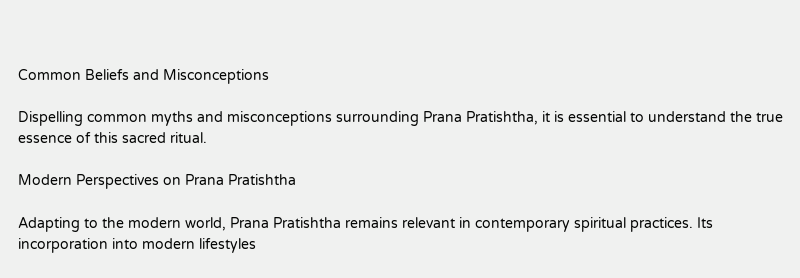Common Beliefs and Misconceptions

Dispelling common myths and misconceptions surrounding Prana Pratishtha, it is essential to understand the true essence of this sacred ritual.

Modern Perspectives on Prana Pratishtha

Adapting to the modern world, Prana Pratishtha remains relevant in contemporary spiritual practices. Its incorporation into modern lifestyles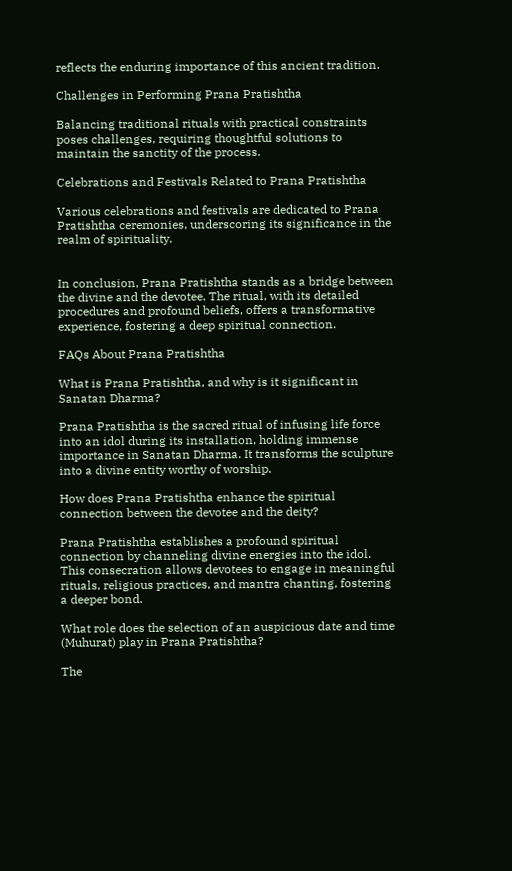reflects the enduring importance of this ancient tradition.

Challenges in Performing Prana Pratishtha

Balancing traditional rituals with practical constraints poses challenges, requiring thoughtful solutions to maintain the sanctity of the process.

Celebrations and Festivals Related to Prana Pratishtha

Various celebrations and festivals are dedicated to Prana Pratishtha ceremonies, underscoring its significance in the realm of spirituality.


In conclusion, Prana Pratishtha stands as a bridge between the divine and the devotee. The ritual, with its detailed procedures and profound beliefs, offers a transformative experience, fostering a deep spiritual connection.

FAQs About Prana Pratishtha

What is Prana Pratishtha, and why is it significant in Sanatan Dharma?

Prana Pratishtha is the sacred ritual of infusing life force into an idol during its installation, holding immense importance in Sanatan Dharma. It transforms the sculpture into a divine entity worthy of worship.

How does Prana Pratishtha enhance the spiritual connection between the devotee and the deity?

Prana Pratishtha establishes a profound spiritual connection by channeling divine energies into the idol. This consecration allows devotees to engage in meaningful rituals, religious practices, and mantra chanting, fostering a deeper bond.

What role does the selection of an auspicious date and time (Muhurat) play in Prana Pratishtha?

The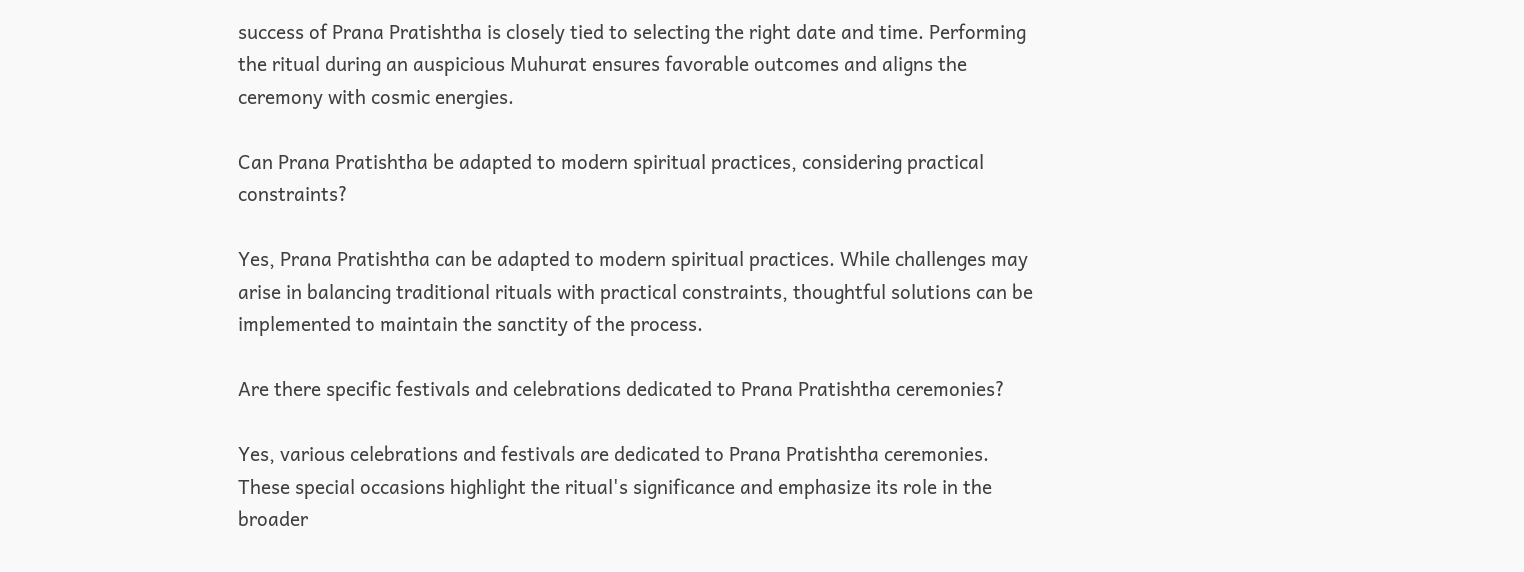success of Prana Pratishtha is closely tied to selecting the right date and time. Performing the ritual during an auspicious Muhurat ensures favorable outcomes and aligns the ceremony with cosmic energies.

Can Prana Pratishtha be adapted to modern spiritual practices, considering practical constraints?

Yes, Prana Pratishtha can be adapted to modern spiritual practices. While challenges may arise in balancing traditional rituals with practical constraints, thoughtful solutions can be implemented to maintain the sanctity of the process.

Are there specific festivals and celebrations dedicated to Prana Pratishtha ceremonies?

Yes, various celebrations and festivals are dedicated to Prana Pratishtha ceremonies. These special occasions highlight the ritual's significance and emphasize its role in the broader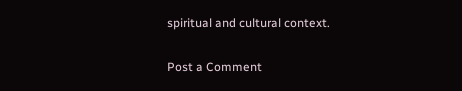spiritual and cultural context.

Post a Comment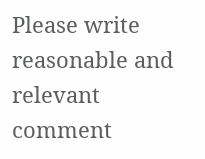Please write reasonable and relevant comment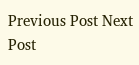Previous Post Next Post